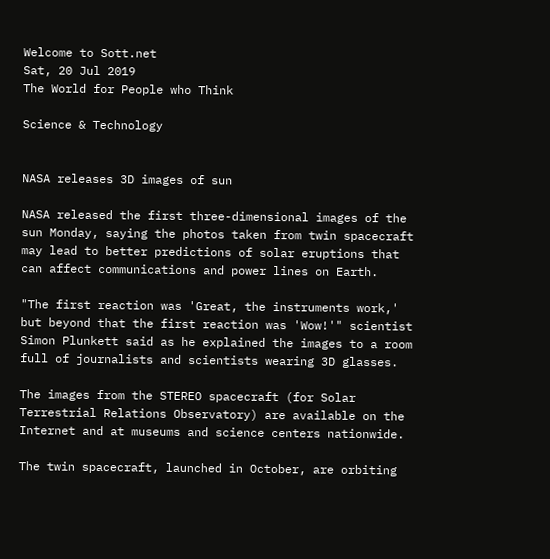Welcome to Sott.net
Sat, 20 Jul 2019
The World for People who Think

Science & Technology


NASA releases 3D images of sun

NASA released the first three-dimensional images of the sun Monday, saying the photos taken from twin spacecraft may lead to better predictions of solar eruptions that can affect communications and power lines on Earth.

"The first reaction was 'Great, the instruments work,' but beyond that the first reaction was 'Wow!'" scientist Simon Plunkett said as he explained the images to a room full of journalists and scientists wearing 3D glasses.

The images from the STEREO spacecraft (for Solar Terrestrial Relations Observatory) are available on the Internet and at museums and science centers nationwide.

The twin spacecraft, launched in October, are orbiting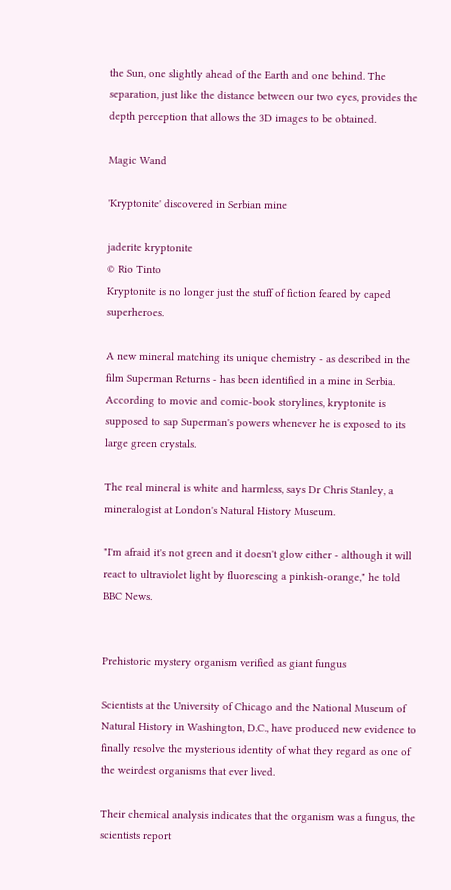the Sun, one slightly ahead of the Earth and one behind. The separation, just like the distance between our two eyes, provides the depth perception that allows the 3D images to be obtained.

Magic Wand

'Kryptonite' discovered in Serbian mine

jaderite kryptonite
© Rio Tinto
Kryptonite is no longer just the stuff of fiction feared by caped superheroes.

A new mineral matching its unique chemistry - as described in the film Superman Returns - has been identified in a mine in Serbia.
According to movie and comic-book storylines, kryptonite is supposed to sap Superman's powers whenever he is exposed to its large green crystals.

The real mineral is white and harmless, says Dr Chris Stanley, a mineralogist at London's Natural History Museum.

"I'm afraid it's not green and it doesn't glow either - although it will react to ultraviolet light by fluorescing a pinkish-orange," he told BBC News.


Prehistoric mystery organism verified as giant fungus

Scientists at the University of Chicago and the National Museum of Natural History in Washington, D.C., have produced new evidence to finally resolve the mysterious identity of what they regard as one of the weirdest organisms that ever lived.

Their chemical analysis indicates that the organism was a fungus, the scientists report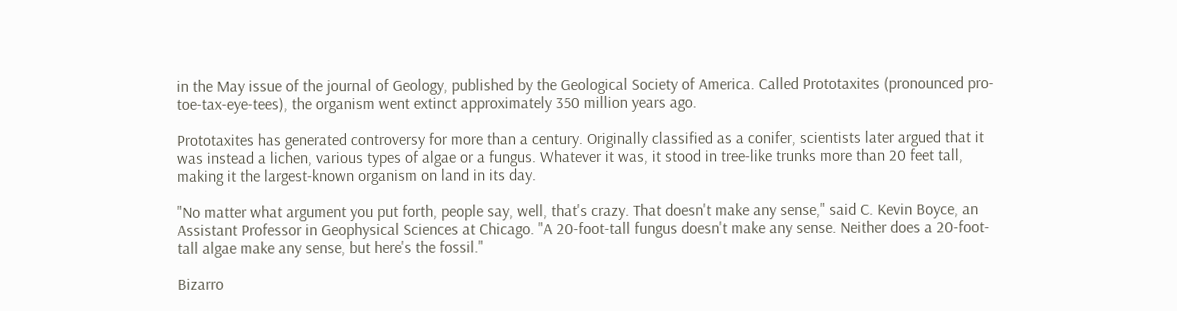in the May issue of the journal of Geology, published by the Geological Society of America. Called Prototaxites (pronounced pro-toe-tax-eye-tees), the organism went extinct approximately 350 million years ago.

Prototaxites has generated controversy for more than a century. Originally classified as a conifer, scientists later argued that it was instead a lichen, various types of algae or a fungus. Whatever it was, it stood in tree-like trunks more than 20 feet tall, making it the largest-known organism on land in its day.

"No matter what argument you put forth, people say, well, that's crazy. That doesn't make any sense," said C. Kevin Boyce, an Assistant Professor in Geophysical Sciences at Chicago. "A 20-foot-tall fungus doesn't make any sense. Neither does a 20-foot-tall algae make any sense, but here's the fossil."

Bizarro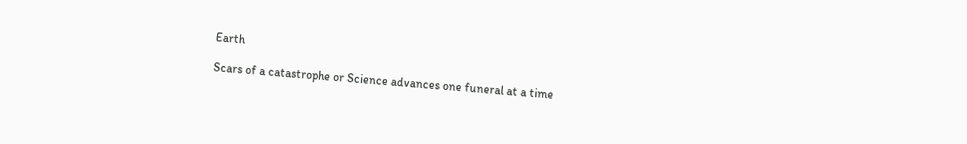Earth

Scars of a catastrophe or Science advances one funeral at a time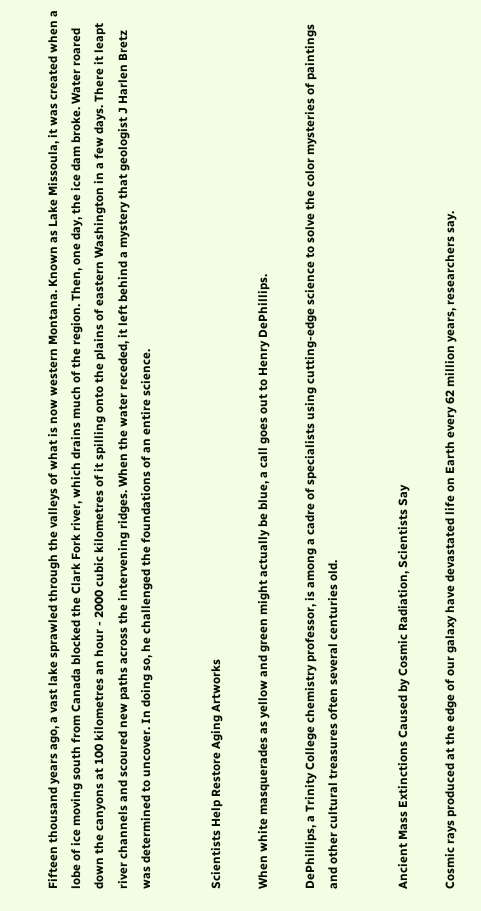Fifteen thousand years ago, a vast lake sprawled through the valleys of what is now western Montana. Known as Lake Missoula, it was created when a lobe of ice moving south from Canada blocked the Clark Fork river, which drains much of the region. Then, one day, the ice dam broke. Water roared down the canyons at 100 kilometres an hour - 2000 cubic kilometres of it spilling onto the plains of eastern Washington in a few days. There it leapt river channels and scoured new paths across the intervening ridges. When the water receded, it left behind a mystery that geologist J Harlen Bretz was determined to uncover. In doing so, he challenged the foundations of an entire science.


Scientists Help Restore Aging Artworks

When white masquerades as yellow and green might actually be blue, a call goes out to Henry DePhillips.

DePhillips, a Trinity College chemistry professor, is among a cadre of specialists using cutting-edge science to solve the color mysteries of paintings and other cultural treasures often several centuries old.


Ancient Mass Extinctions Caused by Cosmic Radiation, Scientists Say

Cosmic rays produced at the edge of our galaxy have devastated life on Earth every 62 million years, researchers say.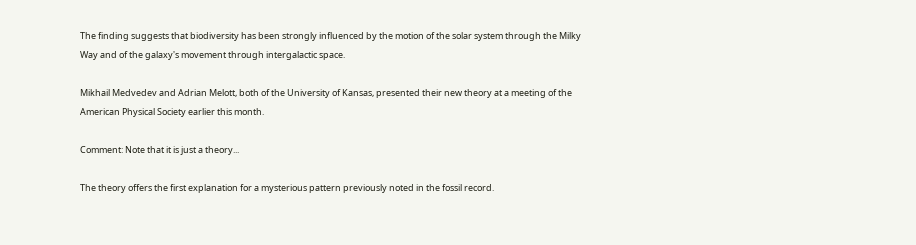The finding suggests that biodiversity has been strongly influenced by the motion of the solar system through the Milky Way and of the galaxy's movement through intergalactic space.

Mikhail Medvedev and Adrian Melott, both of the University of Kansas, presented their new theory at a meeting of the American Physical Society earlier this month.

Comment: Note that it is just a theory...

The theory offers the first explanation for a mysterious pattern previously noted in the fossil record.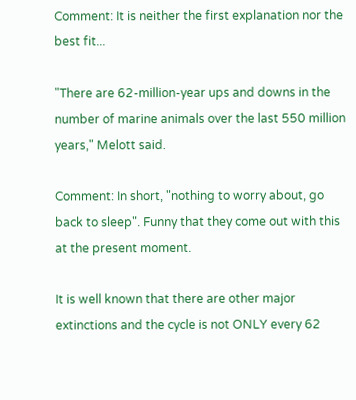Comment: It is neither the first explanation nor the best fit...

"There are 62-million-year ups and downs in the number of marine animals over the last 550 million years," Melott said.

Comment: In short, "nothing to worry about, go back to sleep". Funny that they come out with this at the present moment.

It is well known that there are other major extinctions and the cycle is not ONLY every 62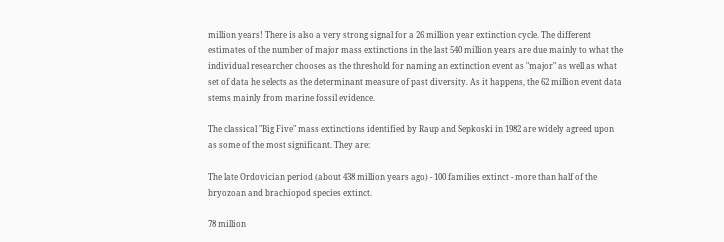million years! There is also a very strong signal for a 26 million year extinction cycle. The different estimates of the number of major mass extinctions in the last 540 million years are due mainly to what the individual researcher chooses as the threshold for naming an extinction event as "major" as well as what set of data he selects as the determinant measure of past diversity. As it happens, the 62 million event data stems mainly from marine fossil evidence.

The classical "Big Five" mass extinctions identified by Raup and Sepkoski in 1982 are widely agreed upon as some of the most significant. They are:

The late Ordovician period (about 438 million years ago) - 100 families extinct - more than half of the bryozoan and brachiopod species extinct.

78 million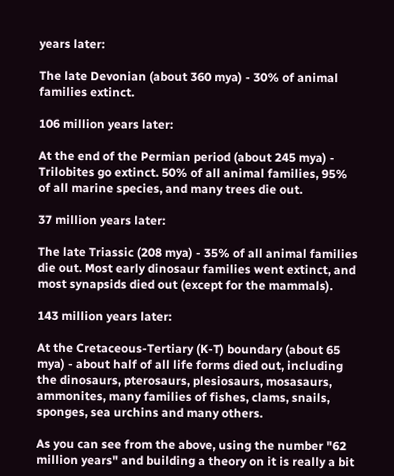years later:

The late Devonian (about 360 mya) - 30% of animal families extinct.

106 million years later:

At the end of the Permian period (about 245 mya) - Trilobites go extinct. 50% of all animal families, 95% of all marine species, and many trees die out.

37 million years later:

The late Triassic (208 mya) - 35% of all animal families die out. Most early dinosaur families went extinct, and most synapsids died out (except for the mammals).

143 million years later:

At the Cretaceous-Tertiary (K-T) boundary (about 65 mya) - about half of all life forms died out, including the dinosaurs, pterosaurs, plesiosaurs, mosasaurs, ammonites, many families of fishes, clams, snails, sponges, sea urchins and many others.

As you can see from the above, using the number "62 million years" and building a theory on it is really a bit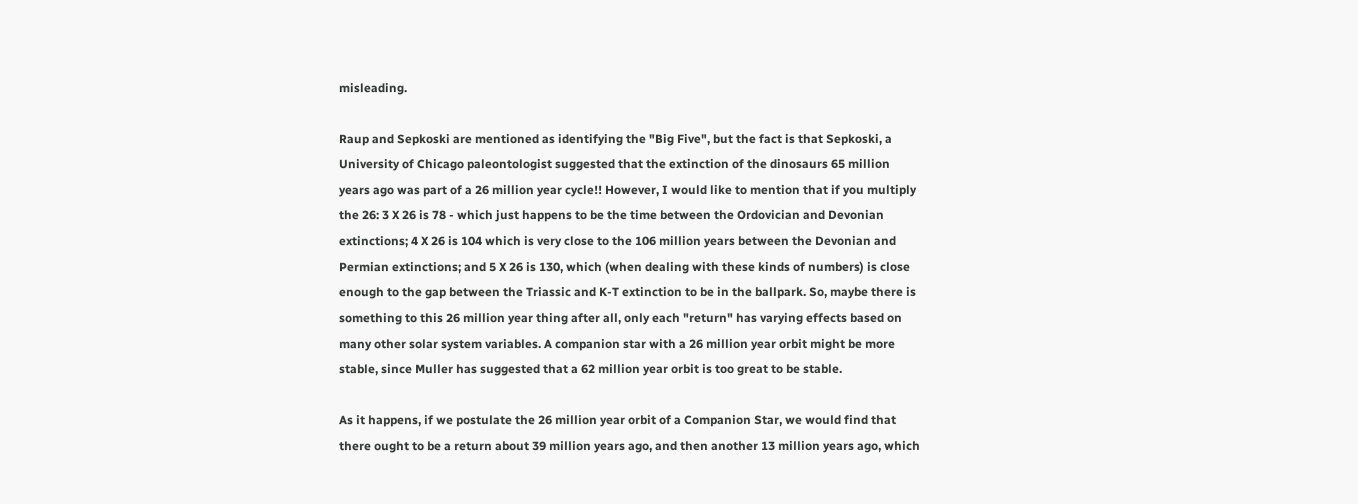misleading.

Raup and Sepkoski are mentioned as identifying the "Big Five", but the fact is that Sepkoski, a University of Chicago paleontologist suggested that the extinction of the dinosaurs 65 million years ago was part of a 26 million year cycle!! However, I would like to mention that if you multiply the 26: 3 X 26 is 78 - which just happens to be the time between the Ordovician and Devonian extinctions; 4 X 26 is 104 which is very close to the 106 million years between the Devonian and Permian extinctions; and 5 X 26 is 130, which (when dealing with these kinds of numbers) is close enough to the gap between the Triassic and K-T extinction to be in the ballpark. So, maybe there is something to this 26 million year thing after all, only each "return" has varying effects based on many other solar system variables. A companion star with a 26 million year orbit might be more stable, since Muller has suggested that a 62 million year orbit is too great to be stable.

As it happens, if we postulate the 26 million year orbit of a Companion Star, we would find that there ought to be a return about 39 million years ago, and then another 13 million years ago, which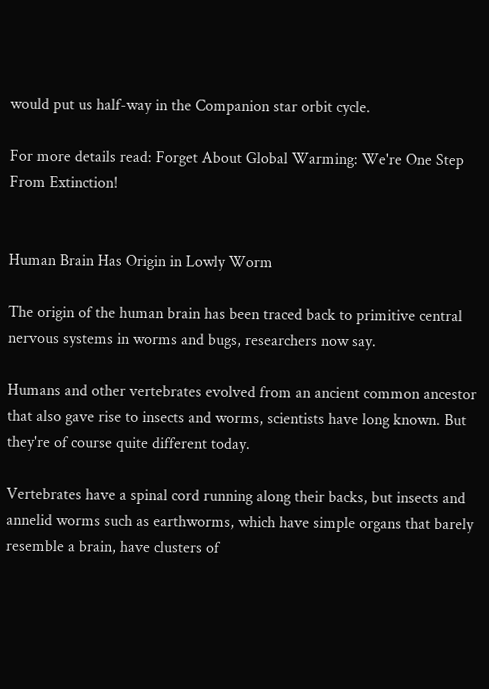would put us half-way in the Companion star orbit cycle.

For more details read: Forget About Global Warming: We're One Step From Extinction!


Human Brain Has Origin in Lowly Worm

The origin of the human brain has been traced back to primitive central nervous systems in worms and bugs, researchers now say.

Humans and other vertebrates evolved from an ancient common ancestor that also gave rise to insects and worms, scientists have long known. But they're of course quite different today.

Vertebrates have a spinal cord running along their backs, but insects and annelid worms such as earthworms, which have simple organs that barely resemble a brain, have clusters of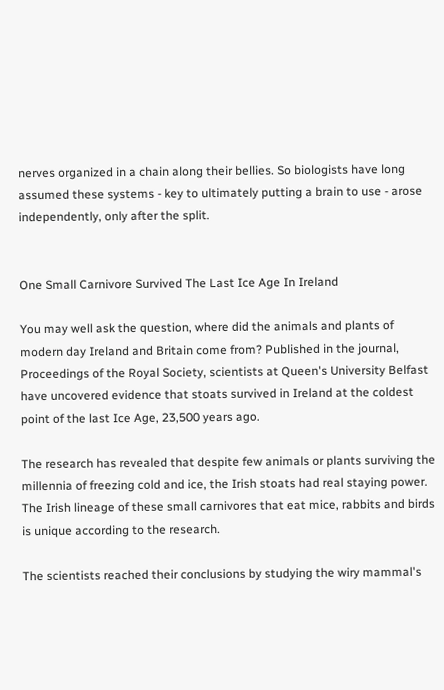nerves organized in a chain along their bellies. So biologists have long assumed these systems - key to ultimately putting a brain to use - arose independently, only after the split.


One Small Carnivore Survived The Last Ice Age In Ireland

You may well ask the question, where did the animals and plants of modern day Ireland and Britain come from? Published in the journal, Proceedings of the Royal Society, scientists at Queen's University Belfast have uncovered evidence that stoats survived in Ireland at the coldest point of the last Ice Age, 23,500 years ago.

The research has revealed that despite few animals or plants surviving the millennia of freezing cold and ice, the Irish stoats had real staying power. The Irish lineage of these small carnivores that eat mice, rabbits and birds is unique according to the research.

The scientists reached their conclusions by studying the wiry mammal's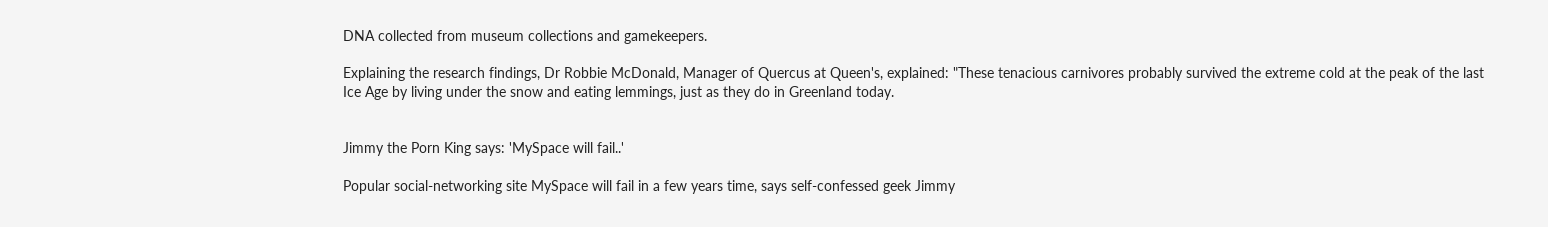DNA collected from museum collections and gamekeepers.

Explaining the research findings, Dr Robbie McDonald, Manager of Quercus at Queen's, explained: "These tenacious carnivores probably survived the extreme cold at the peak of the last Ice Age by living under the snow and eating lemmings, just as they do in Greenland today.


Jimmy the Porn King says: 'MySpace will fail..'

Popular social-networking site MySpace will fail in a few years time, says self-confessed geek Jimmy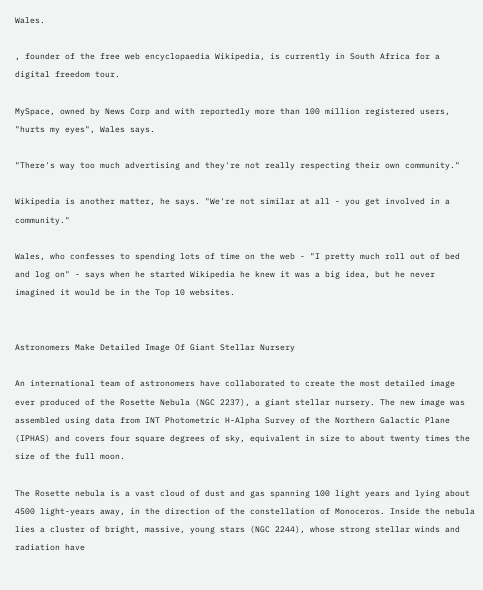Wales.

, founder of the free web encyclopaedia Wikipedia, is currently in South Africa for a digital freedom tour.

MySpace, owned by News Corp and with reportedly more than 100 million registered users, "hurts my eyes", Wales says.

"There's way too much advertising and they're not really respecting their own community."

Wikipedia is another matter, he says. "We're not similar at all - you get involved in a community."

Wales, who confesses to spending lots of time on the web - "I pretty much roll out of bed and log on" - says when he started Wikipedia he knew it was a big idea, but he never imagined it would be in the Top 10 websites.


Astronomers Make Detailed Image Of Giant Stellar Nursery

An international team of astronomers have collaborated to create the most detailed image ever produced of the Rosette Nebula (NGC 2237), a giant stellar nursery. The new image was assembled using data from INT Photometric H-Alpha Survey of the Northern Galactic Plane (IPHAS) and covers four square degrees of sky, equivalent in size to about twenty times the size of the full moon.

The Rosette nebula is a vast cloud of dust and gas spanning 100 light years and lying about 4500 light-years away, in the direction of the constellation of Monoceros. Inside the nebula lies a cluster of bright, massive, young stars (NGC 2244), whose strong stellar winds and radiation have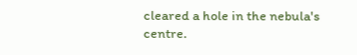cleared a hole in the nebula's centre.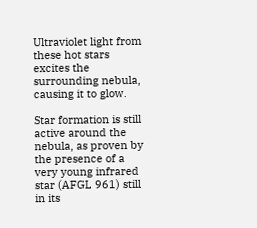Ultraviolet light from these hot stars excites the surrounding nebula, causing it to glow.

Star formation is still active around the nebula, as proven by the presence of a very young infrared star (AFGL 961) still in its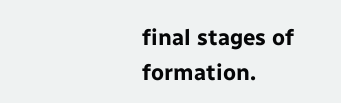final stages of formation.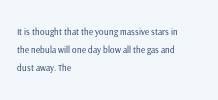It is thought that the young massive stars in the nebula will one day blow all the gas and dust away. The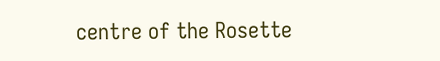centre of the Rosette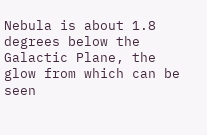Nebula is about 1.8 degrees below the Galactic Plane, the glow from which can be seen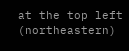at the top left (northeastern)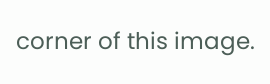corner of this image.